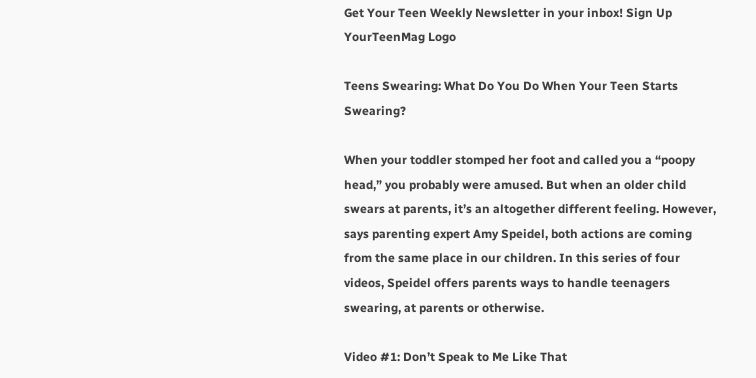Get Your Teen Weekly Newsletter in your inbox! Sign Up
YourTeenMag Logo

Teens Swearing: What Do You Do When Your Teen Starts Swearing?

When your toddler stomped her foot and called you a “poopy head,” you probably were amused. But when an older child swears at parents, it’s an altogether different feeling. However, says parenting expert Amy Speidel, both actions are coming from the same place in our children. In this series of four videos, Speidel offers parents ways to handle teenagers swearing, at parents or otherwise.

Video #1: Don’t Speak to Me Like That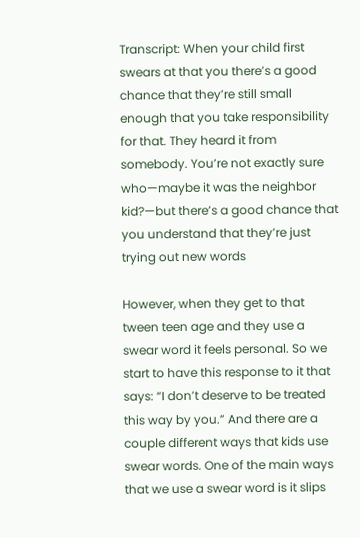Transcript: When your child first swears at that you there’s a good chance that they’re still small enough that you take responsibility for that. They heard it from somebody. You’re not exactly sure who—maybe it was the neighbor kid?—but there’s a good chance that you understand that they’re just trying out new words

However, when they get to that tween teen age and they use a swear word it feels personal. So we start to have this response to it that says: “I don’t deserve to be treated this way by you.” And there are a couple different ways that kids use swear words. One of the main ways that we use a swear word is it slips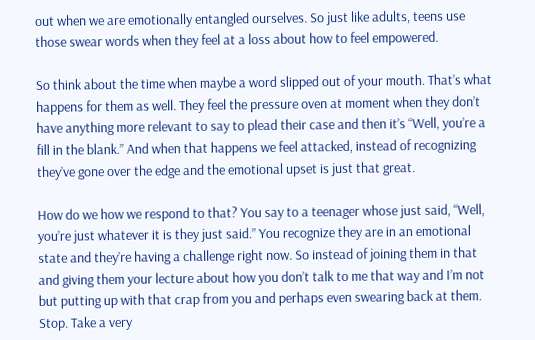out when we are emotionally entangled ourselves. So just like adults, teens use those swear words when they feel at a loss about how to feel empowered.

So think about the time when maybe a word slipped out of your mouth. That’s what happens for them as well. They feel the pressure oven at moment when they don’t have anything more relevant to say to plead their case and then it’s “Well, you’re a fill in the blank.” And when that happens we feel attacked, instead of recognizing they’ve gone over the edge and the emotional upset is just that great.

How do we how we respond to that? You say to a teenager whose just said, “Well, you’re just whatever it is they just said.” You recognize they are in an emotional state and they’re having a challenge right now. So instead of joining them in that and giving them your lecture about how you don’t talk to me that way and I’m not but putting up with that crap from you and perhaps even swearing back at them. Stop. Take a very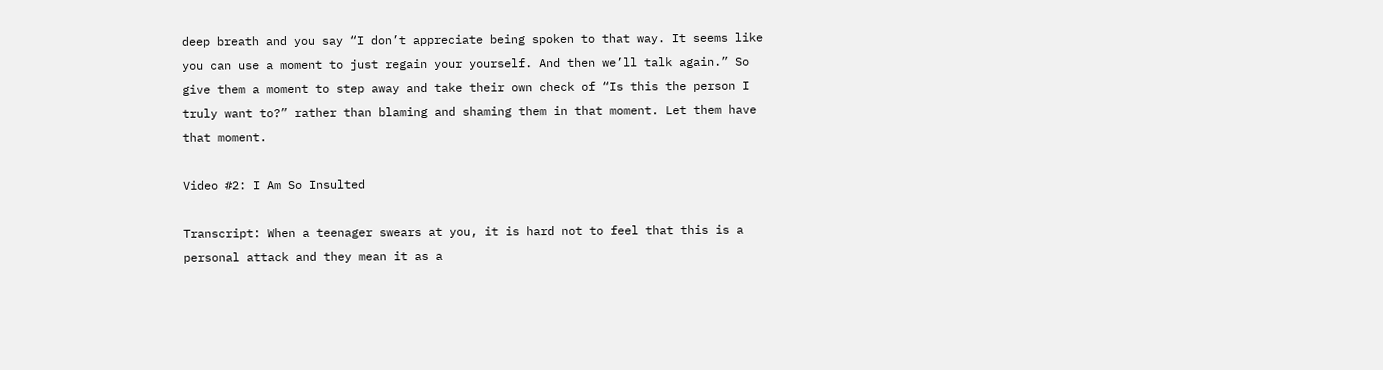deep breath and you say “I don’t appreciate being spoken to that way. It seems like you can use a moment to just regain your yourself. And then we’ll talk again.” So give them a moment to step away and take their own check of “Is this the person I truly want to?” rather than blaming and shaming them in that moment. Let them have that moment.

Video #2: I Am So Insulted

Transcript: When a teenager swears at you, it is hard not to feel that this is a personal attack and they mean it as a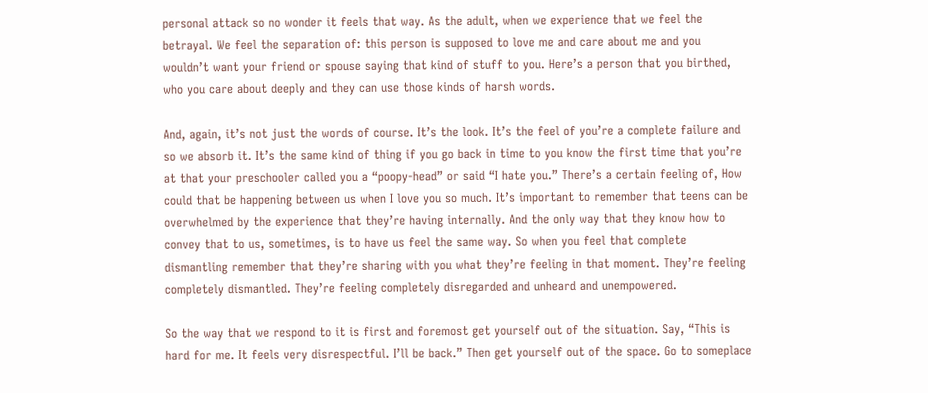personal attack so no wonder it feels that way. As the adult, when we experience that we feel the betrayal. We feel the separation of: this person is supposed to love me and care about me and you wouldn’t want your friend or spouse saying that kind of stuff to you. Here’s a person that you birthed, who you care about deeply and they can use those kinds of harsh words.

And, again, it’s not just the words of course. It’s the look. It’s the feel of you’re a complete failure and so we absorb it. It’s the same kind of thing if you go back in time to you know the first time that you’re at that your preschooler called you a “poopy-head” or said “I hate you.” There’s a certain feeling of, How could that be happening between us when I love you so much. It’s important to remember that teens can be overwhelmed by the experience that they’re having internally. And the only way that they know how to convey that to us, sometimes, is to have us feel the same way. So when you feel that complete dismantling remember that they’re sharing with you what they’re feeling in that moment. They’re feeling completely dismantled. They’re feeling completely disregarded and unheard and unempowered.

So the way that we respond to it is first and foremost get yourself out of the situation. Say, “This is hard for me. It feels very disrespectful. I’ll be back.” Then get yourself out of the space. Go to someplace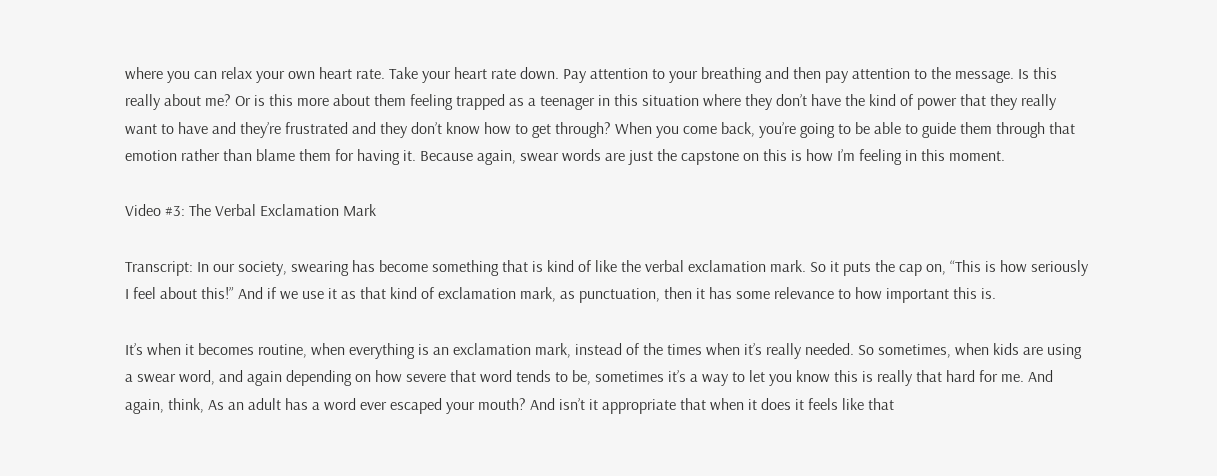where you can relax your own heart rate. Take your heart rate down. Pay attention to your breathing and then pay attention to the message. Is this really about me? Or is this more about them feeling trapped as a teenager in this situation where they don’t have the kind of power that they really want to have and they’re frustrated and they don’t know how to get through? When you come back, you’re going to be able to guide them through that emotion rather than blame them for having it. Because again, swear words are just the capstone on this is how I’m feeling in this moment.

Video #3: The Verbal Exclamation Mark

Transcript: In our society, swearing has become something that is kind of like the verbal exclamation mark. So it puts the cap on, “This is how seriously I feel about this!” And if we use it as that kind of exclamation mark, as punctuation, then it has some relevance to how important this is.

It’s when it becomes routine, when everything is an exclamation mark, instead of the times when it’s really needed. So sometimes, when kids are using a swear word, and again depending on how severe that word tends to be, sometimes it’s a way to let you know this is really that hard for me. And again, think, As an adult has a word ever escaped your mouth? And isn’t it appropriate that when it does it feels like that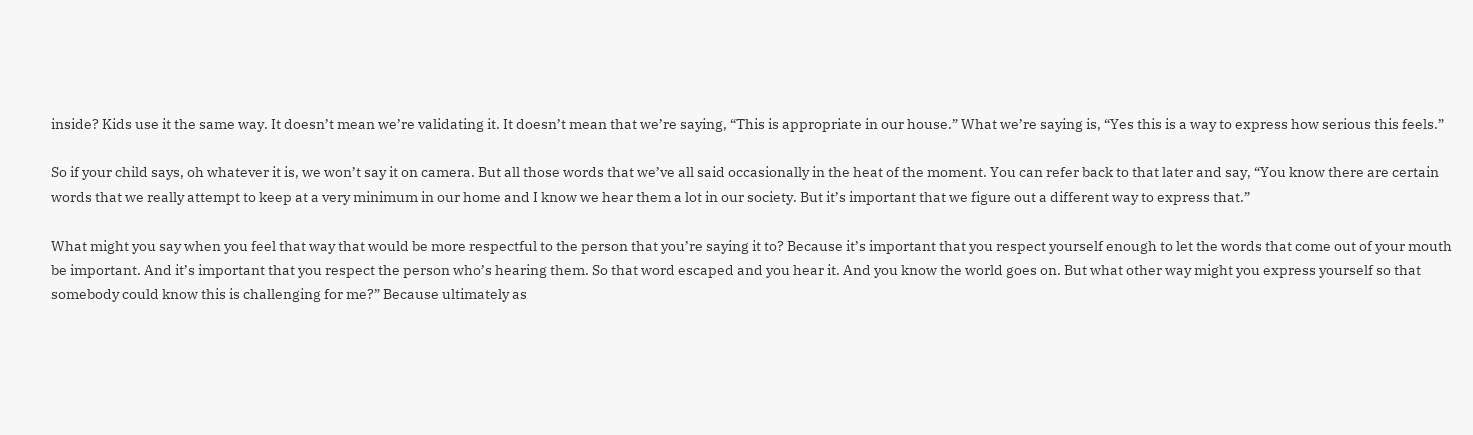inside? Kids use it the same way. It doesn’t mean we’re validating it. It doesn’t mean that we’re saying, “This is appropriate in our house.” What we’re saying is, “Yes this is a way to express how serious this feels.”

So if your child says, oh whatever it is, we won’t say it on camera. But all those words that we’ve all said occasionally in the heat of the moment. You can refer back to that later and say, “You know there are certain words that we really attempt to keep at a very minimum in our home and I know we hear them a lot in our society. But it’s important that we figure out a different way to express that.”

What might you say when you feel that way that would be more respectful to the person that you’re saying it to? Because it’s important that you respect yourself enough to let the words that come out of your mouth be important. And it’s important that you respect the person who’s hearing them. So that word escaped and you hear it. And you know the world goes on. But what other way might you express yourself so that somebody could know this is challenging for me?” Because ultimately as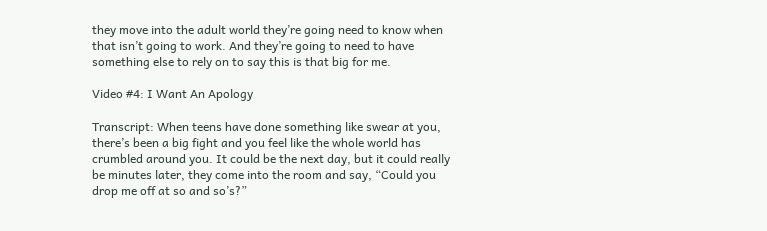they move into the adult world they’re going need to know when that isn’t going to work. And they’re going to need to have something else to rely on to say this is that big for me.

Video #4: I Want An Apology

Transcript: When teens have done something like swear at you, there’s been a big fight and you feel like the whole world has crumbled around you. It could be the next day, but it could really be minutes later, they come into the room and say, “Could you drop me off at so and so’s?”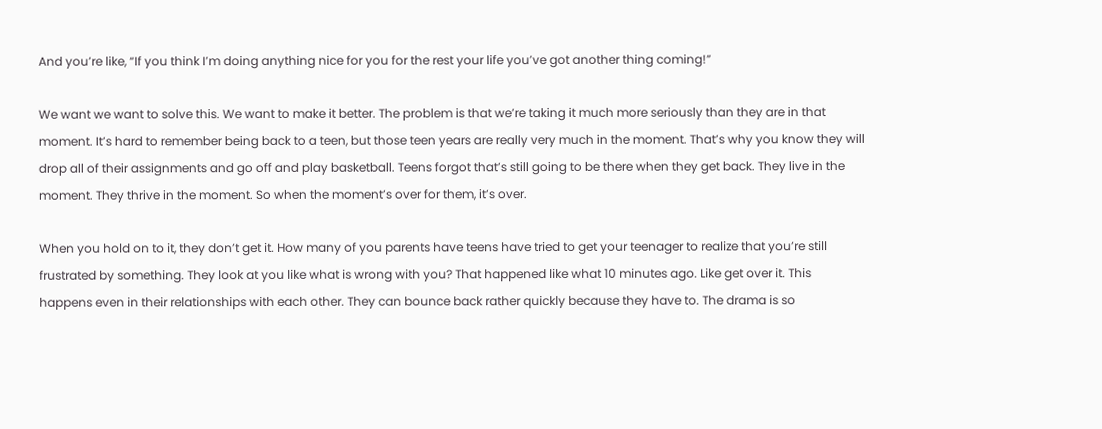And you’re like, “If you think I’m doing anything nice for you for the rest your life you’ve got another thing coming!”

We want we want to solve this. We want to make it better. The problem is that we’re taking it much more seriously than they are in that moment. It’s hard to remember being back to a teen, but those teen years are really very much in the moment. That’s why you know they will drop all of their assignments and go off and play basketball. Teens forgot that’s still going to be there when they get back. They live in the moment. They thrive in the moment. So when the moment’s over for them, it’s over.

When you hold on to it, they don’t get it. How many of you parents have teens have tried to get your teenager to realize that you’re still frustrated by something. They look at you like what is wrong with you? That happened like what 10 minutes ago. Like get over it. This happens even in their relationships with each other. They can bounce back rather quickly because they have to. The drama is so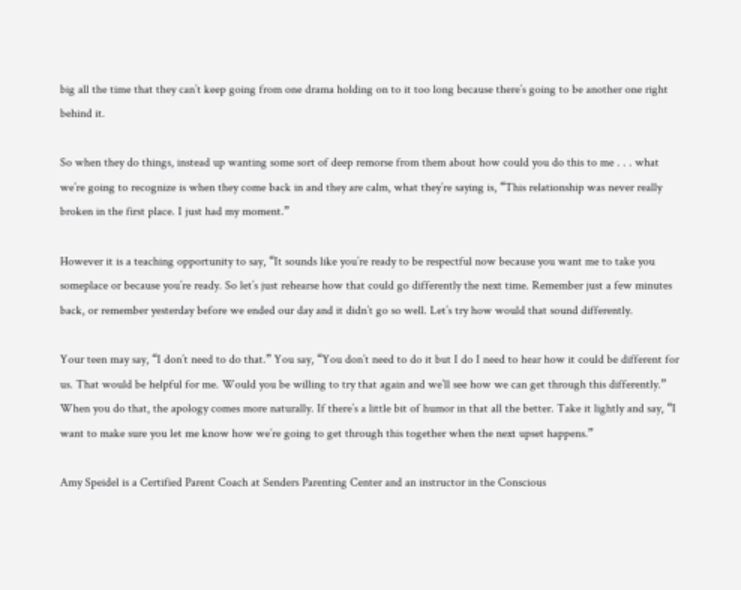big all the time that they can’t keep going from one drama holding on to it too long because there’s going to be another one right behind it.

So when they do things, instead up wanting some sort of deep remorse from them about how could you do this to me . . . what we’re going to recognize is when they come back in and they are calm, what they’re saying is, “This relationship was never really broken in the first place. I just had my moment.”

However it is a teaching opportunity to say, “It sounds like you’re ready to be respectful now because you want me to take you someplace or because you’re ready. So let’s just rehearse how that could go differently the next time. Remember just a few minutes back, or remember yesterday before we ended our day and it didn’t go so well. Let’s try how would that sound differently.

Your teen may say, “I don’t need to do that.” You say, “You don’t need to do it but I do I need to hear how it could be different for us. That would be helpful for me. Would you be willing to try that again and we’ll see how we can get through this differently.” When you do that, the apology comes more naturally. If there’s a little bit of humor in that all the better. Take it lightly and say, “I want to make sure you let me know how we’re going to get through this together when the next upset happens.”

Amy Speidel is a Certified Parent Coach at Senders Parenting Center and an instructor in the Conscious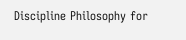Discipline Philosophy for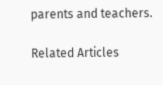parents and teachers.

Related Articles